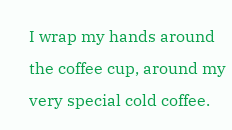I wrap my hands around the coffee cup, around my very special cold coffee.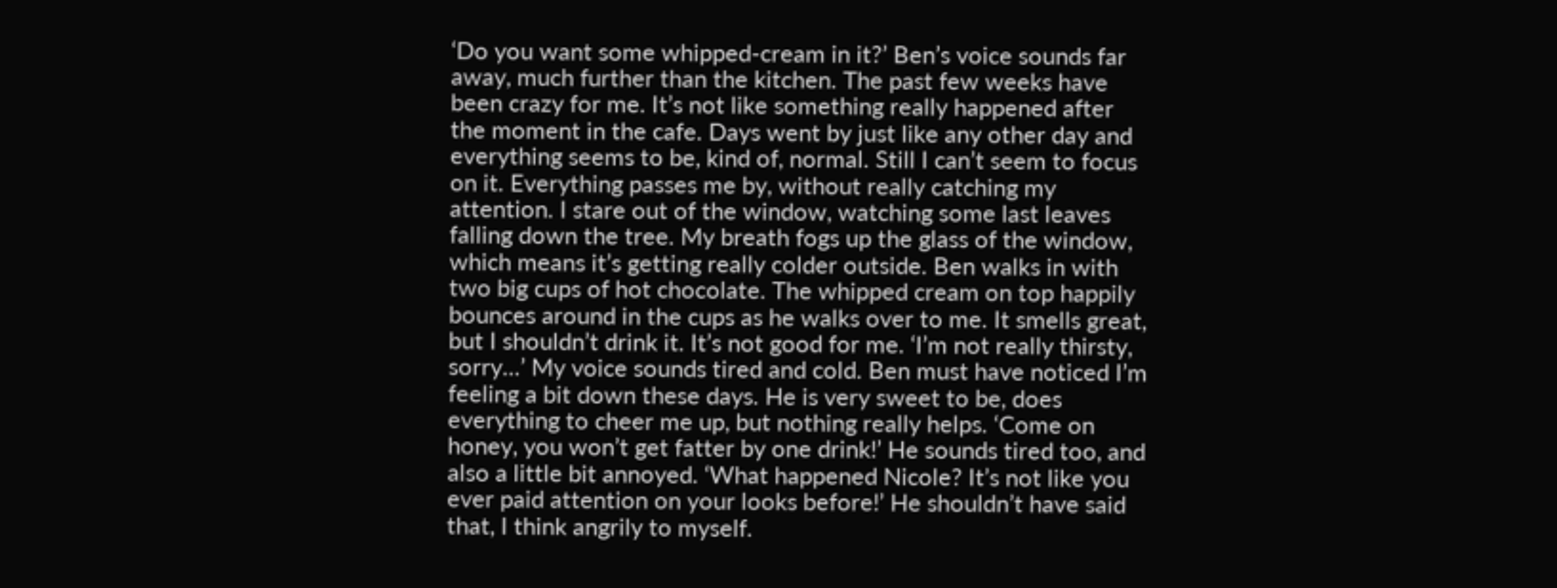‘Do you want some whipped-cream in it?’ Ben’s voice sounds far away, much further than the kitchen. The past few weeks have been crazy for me. It’s not like something really happened after the moment in the cafe. Days went by just like any other day and everything seems to be, kind of, normal. Still I can’t seem to focus on it. Everything passes me by, without really catching my attention. I stare out of the window, watching some last leaves falling down the tree. My breath fogs up the glass of the window, which means it’s getting really colder outside. Ben walks in with two big cups of hot chocolate. The whipped cream on top happily bounces around in the cups as he walks over to me. It smells great, but I shouldn’t drink it. It’s not good for me. ‘I’m not really thirsty, sorry...’ My voice sounds tired and cold. Ben must have noticed I’m feeling a bit down these days. He is very sweet to be, does everything to cheer me up, but nothing really helps. ‘Come on honey, you won’t get fatter by one drink!’ He sounds tired too, and also a little bit annoyed. ‘What happened Nicole? It’s not like you ever paid attention on your looks before!’ He shouldn’t have said that, I think angrily to myself.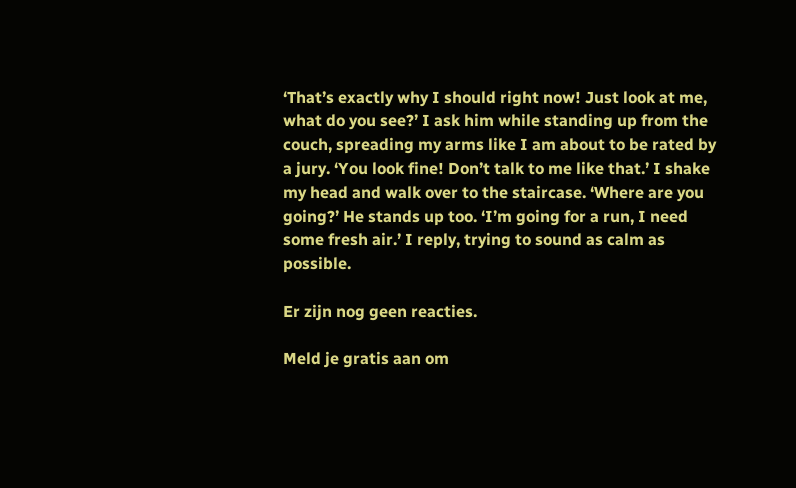‘That’s exactly why I should right now! Just look at me, what do you see?’ I ask him while standing up from the couch, spreading my arms like I am about to be rated by a jury. ‘You look fine! Don’t talk to me like that.’ I shake my head and walk over to the staircase. ‘Where are you going?’ He stands up too. ‘I’m going for a run, I need some fresh air.’ I reply, trying to sound as calm as possible.

Er zijn nog geen reacties.

Meld je gratis aan om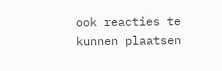ook reacties te kunnen plaatsen